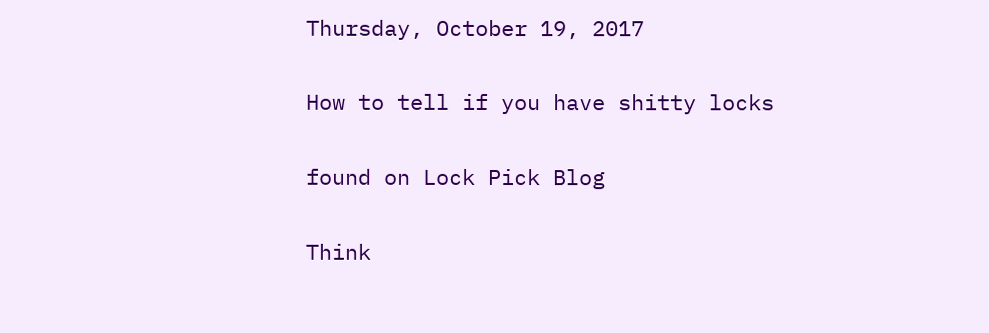Thursday, October 19, 2017

How to tell if you have shitty locks

found on Lock Pick Blog

Think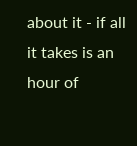about it - if all it takes is an hour of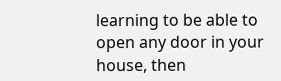learning to be able to open any door in your house, then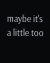maybe it's a little too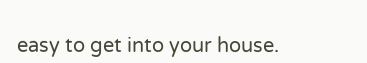easy to get into your house.